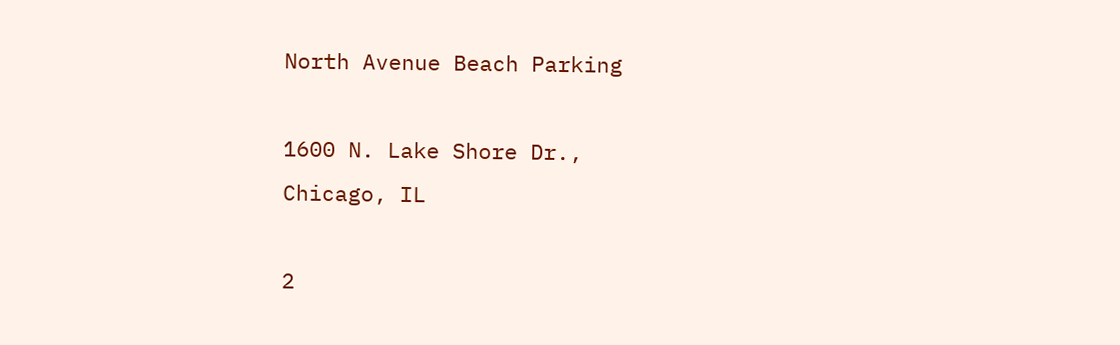North Avenue Beach Parking

1600 N. Lake Shore Dr.,
Chicago, IL

2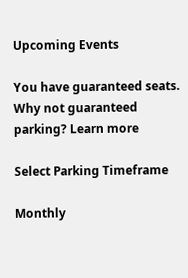Upcoming Events

You have guaranteed seats. Why not guaranteed parking? Learn more

Select Parking Timeframe

Monthly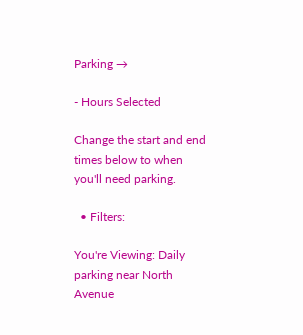Parking →

- Hours Selected

Change the start and end times below to when you'll need parking.

  • Filters:

You're Viewing: Daily parking near North Avenue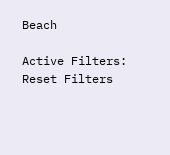Beach

Active Filters: Reset Filters